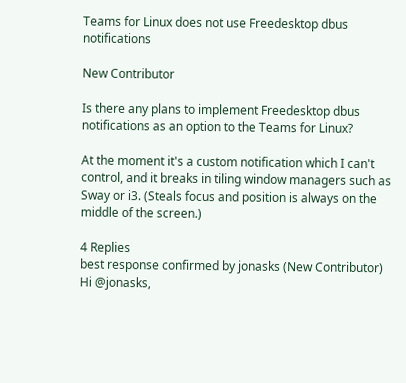Teams for Linux does not use Freedesktop dbus notifications

New Contributor

Is there any plans to implement Freedesktop dbus notifications as an option to the Teams for Linux?

At the moment it's a custom notification which I can't control, and it breaks in tiling window managers such as Sway or i3. (Steals focus and position is always on the middle of the screen.)

4 Replies
best response confirmed by jonasks (New Contributor)
Hi @jonasks,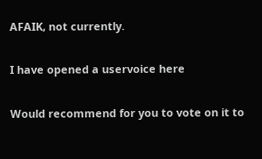AFAIK, not currently.

I have opened a uservoice here

Would recommend for you to vote on it to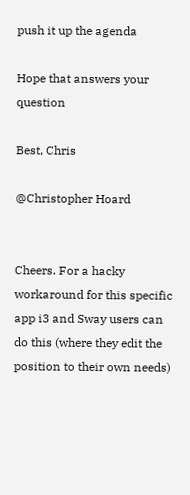push it up the agenda

Hope that answers your question

Best, Chris

@Christopher Hoard


Cheers. For a hacky workaround for this specific app i3 and Sway users can do this (where they edit the position to their own needs)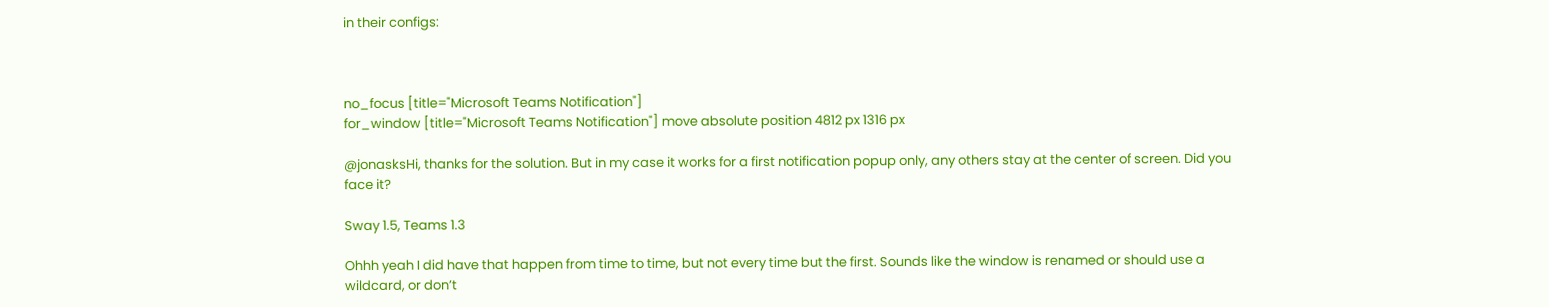in their configs:



no_focus [title="Microsoft Teams Notification"]
for_window [title="Microsoft Teams Notification"] move absolute position 4812 px 1316 px

@jonasksHi, thanks for the solution. But in my case it works for a first notification popup only, any others stay at the center of screen. Did you face it?

Sway 1.5, Teams 1.3

Ohhh yeah I did have that happen from time to time, but not every time but the first. Sounds like the window is renamed or should use a wildcard, or don’t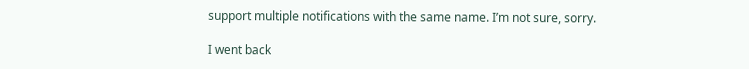support multiple notifications with the same name. I’m not sure, sorry.

I went back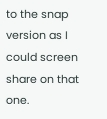to the snap version as I could screen share on that one.